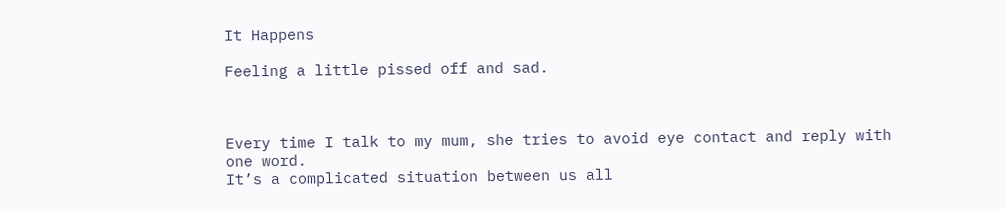It Happens

Feeling a little pissed off and sad.



Every time I talk to my mum, she tries to avoid eye contact and reply with one word.
It’s a complicated situation between us all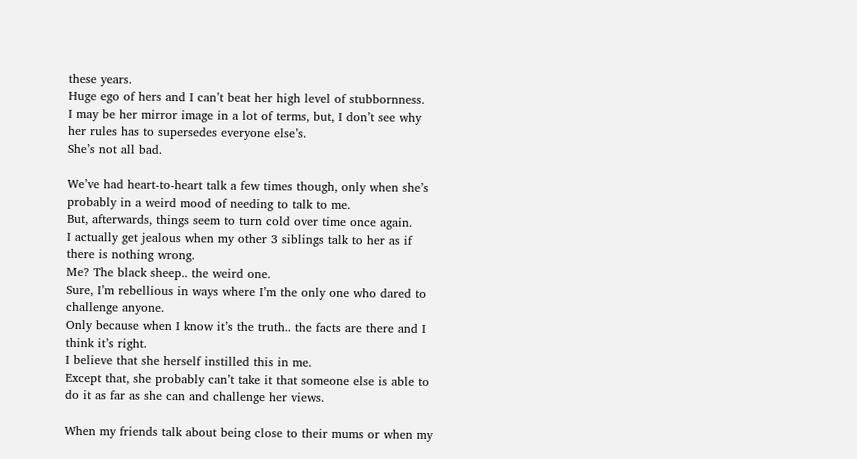these years.
Huge ego of hers and I can’t beat her high level of stubbornness.
I may be her mirror image in a lot of terms, but, I don’t see why her rules has to supersedes everyone else’s.
She’s not all bad.

We’ve had heart-to-heart talk a few times though, only when she’s probably in a weird mood of needing to talk to me.
But, afterwards, things seem to turn cold over time once again.
I actually get jealous when my other 3 siblings talk to her as if there is nothing wrong.
Me? The black sheep.. the weird one.
Sure, I’m rebellious in ways where I’m the only one who dared to challenge anyone.
Only because when I know it’s the truth.. the facts are there and I think it’s right.
I believe that she herself instilled this in me.
Except that, she probably can’t take it that someone else is able to do it as far as she can and challenge her views.

When my friends talk about being close to their mums or when my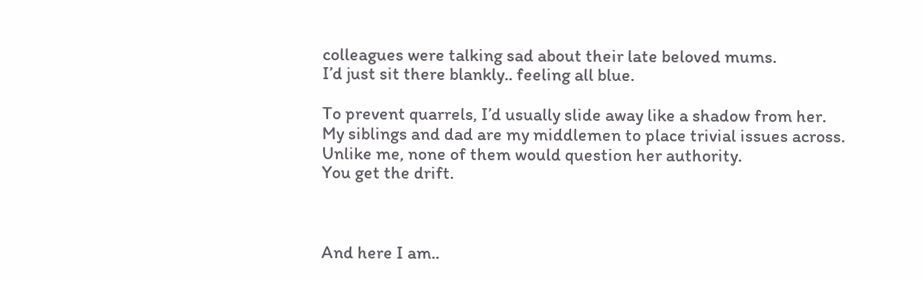colleagues were talking sad about their late beloved mums.
I’d just sit there blankly.. feeling all blue.

To prevent quarrels, I’d usually slide away like a shadow from her.
My siblings and dad are my middlemen to place trivial issues across.
Unlike me, none of them would question her authority.
You get the drift.



And here I am..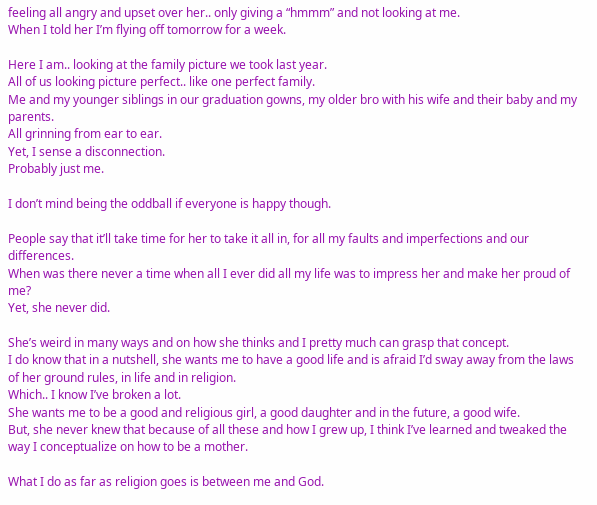feeling all angry and upset over her.. only giving a “hmmm” and not looking at me.
When I told her I’m flying off tomorrow for a week.

Here I am.. looking at the family picture we took last year.
All of us looking picture perfect.. like one perfect family.
Me and my younger siblings in our graduation gowns, my older bro with his wife and their baby and my parents.
All grinning from ear to ear.
Yet, I sense a disconnection.
Probably just me.

I don’t mind being the oddball if everyone is happy though.

People say that it’ll take time for her to take it all in, for all my faults and imperfections and our differences.
When was there never a time when all I ever did all my life was to impress her and make her proud of me?
Yet, she never did.

She’s weird in many ways and on how she thinks and I pretty much can grasp that concept.
I do know that in a nutshell, she wants me to have a good life and is afraid I’d sway away from the laws of her ground rules, in life and in religion.
Which.. I know I’ve broken a lot.
She wants me to be a good and religious girl, a good daughter and in the future, a good wife.
But, she never knew that because of all these and how I grew up, I think I’ve learned and tweaked the way I conceptualize on how to be a mother.

What I do as far as religion goes is between me and God.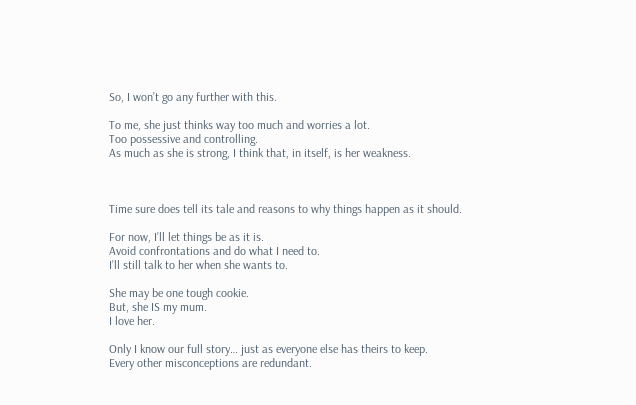So, I won’t go any further with this.

To me, she just thinks way too much and worries a lot.
Too possessive and controlling.
As much as she is strong, I think that, in itself, is her weakness.



Time sure does tell its tale and reasons to why things happen as it should.

For now, I’ll let things be as it is.
Avoid confrontations and do what I need to.
I’ll still talk to her when she wants to.

She may be one tough cookie.
But, she IS my mum.
I love her.

Only I know our full story… just as everyone else has theirs to keep.
Every other misconceptions are redundant.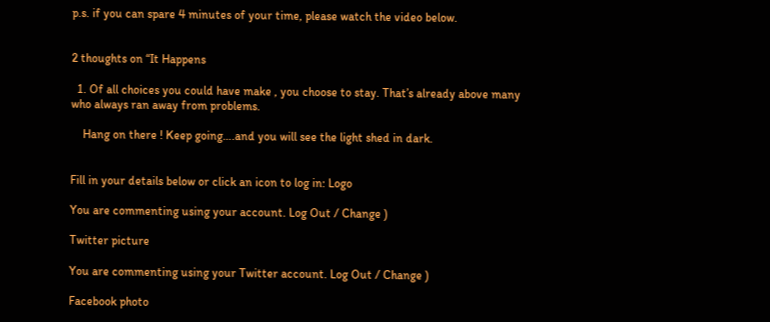p.s. if you can spare 4 minutes of your time, please watch the video below.


2 thoughts on “It Happens

  1. Of all choices you could have make , you choose to stay. That’s already above many who always ran away from problems.

    Hang on there ! Keep going….and you will see the light shed in dark.


Fill in your details below or click an icon to log in: Logo

You are commenting using your account. Log Out / Change )

Twitter picture

You are commenting using your Twitter account. Log Out / Change )

Facebook photo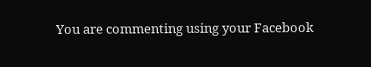You are commenting using your Facebook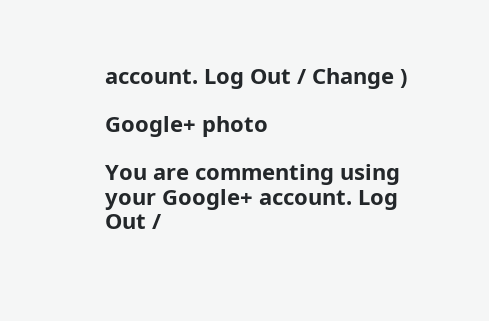account. Log Out / Change )

Google+ photo

You are commenting using your Google+ account. Log Out /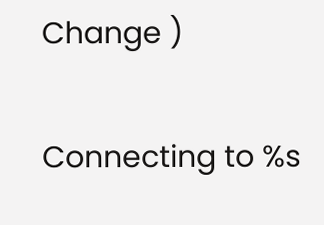Change )

Connecting to %s